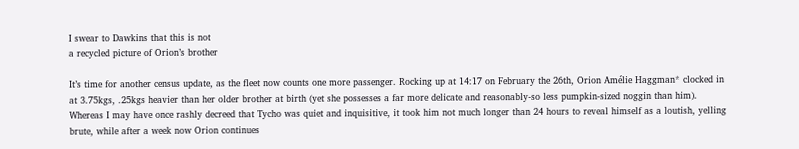I swear to Dawkins that this is not
a recycled picture of Orion’s brother

It’s time for another census update, as the fleet now counts one more passenger. Rocking up at 14:17 on February the 26th, Orion Amélie Haggman* clocked in at 3.75kgs, .25kgs heavier than her older brother at birth (yet she possesses a far more delicate and reasonably-so less pumpkin-sized noggin than him). Whereas I may have once rashly decreed that Tycho was quiet and inquisitive, it took him not much longer than 24 hours to reveal himself as a loutish, yelling brute, while after a week now Orion continues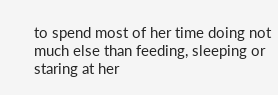to spend most of her time doing not much else than feeding, sleeping or staring at her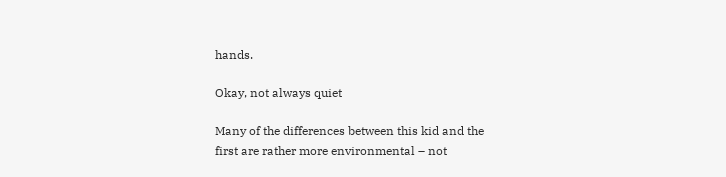hands.

Okay, not always quiet

Many of the differences between this kid and the first are rather more environmental – not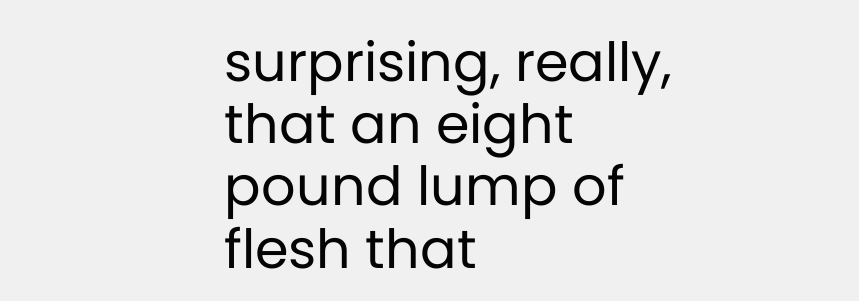surprising, really, that an eight pound lump of flesh that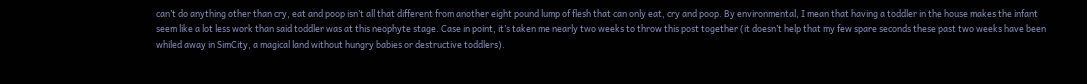can’t do anything other than cry, eat and poop isn’t all that different from another eight pound lump of flesh that can only eat, cry and poop. By environmental, I mean that having a toddler in the house makes the infant seem like a lot less work than said toddler was at this neophyte stage. Case in point, it’s taken me nearly two weeks to throw this post together (it doesn’t help that my few spare seconds these past two weeks have been whiled away in SimCity, a magical land without hungry babies or destructive toddlers).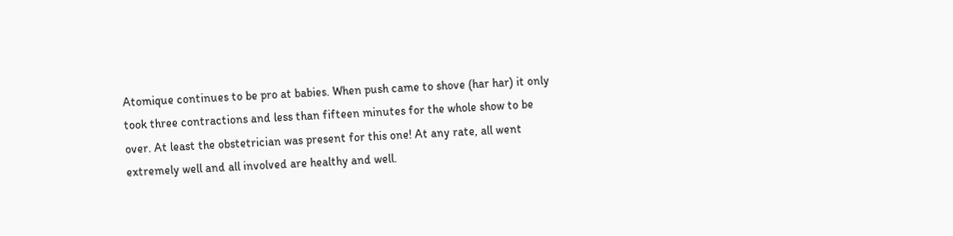Atomique continues to be pro at babies. When push came to shove (har har) it only took three contractions and less than fifteen minutes for the whole show to be over. At least the obstetrician was present for this one! At any rate, all went extremely well and all involved are healthy and well.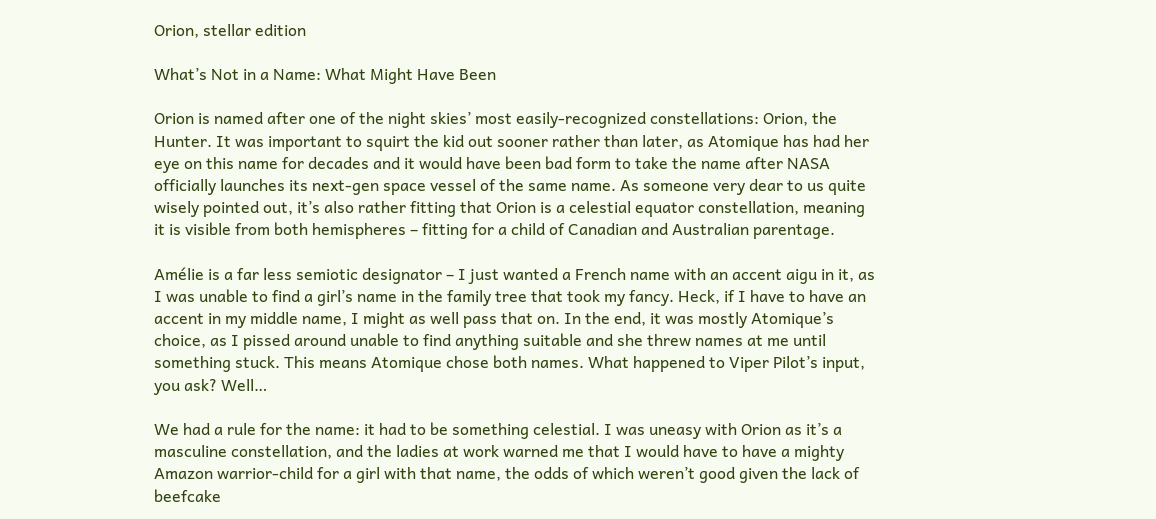Orion, stellar edition

What’s Not in a Name: What Might Have Been

Orion is named after one of the night skies’ most easily-recognized constellations: Orion, the Hunter. It was important to squirt the kid out sooner rather than later, as Atomique has had her eye on this name for decades and it would have been bad form to take the name after NASA officially launches its next-gen space vessel of the same name. As someone very dear to us quite wisely pointed out, it’s also rather fitting that Orion is a celestial equator constellation, meaning it is visible from both hemispheres – fitting for a child of Canadian and Australian parentage.

Amélie is a far less semiotic designator – I just wanted a French name with an accent aigu in it, as I was unable to find a girl’s name in the family tree that took my fancy. Heck, if I have to have an accent in my middle name, I might as well pass that on. In the end, it was mostly Atomique’s choice, as I pissed around unable to find anything suitable and she threw names at me until something stuck. This means Atomique chose both names. What happened to Viper Pilot’s input, you ask? Well…

We had a rule for the name: it had to be something celestial. I was uneasy with Orion as it’s a masculine constellation, and the ladies at work warned me that I would have to have a mighty Amazon warrior-child for a girl with that name, the odds of which weren’t good given the lack of beefcake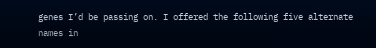genes I’d be passing on. I offered the following five alternate names in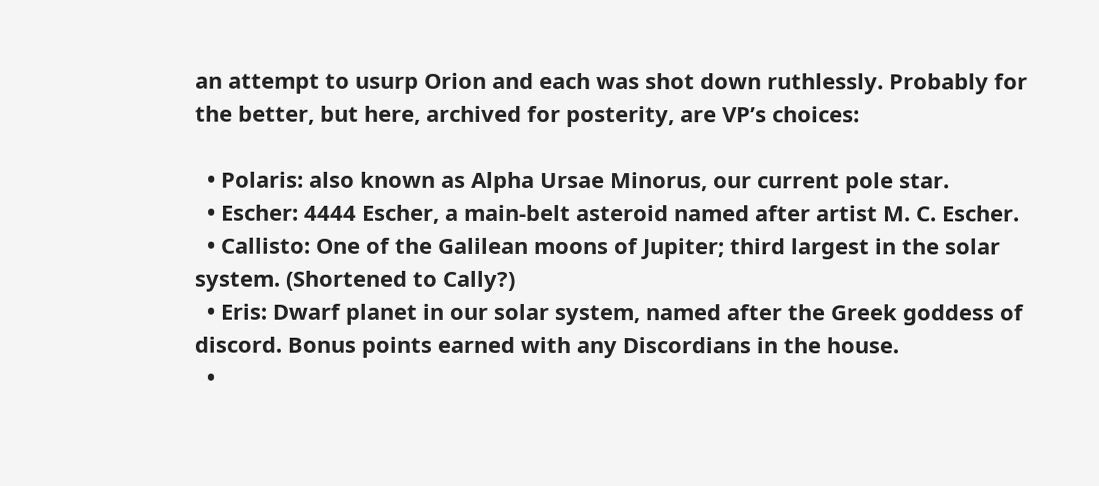an attempt to usurp Orion and each was shot down ruthlessly. Probably for the better, but here, archived for posterity, are VP’s choices:

  • Polaris: also known as Alpha Ursae Minorus, our current pole star.
  • Escher: 4444 Escher, a main-belt asteroid named after artist M. C. Escher.
  • Callisto: One of the Galilean moons of Jupiter; third largest in the solar system. (Shortened to Cally?)
  • Eris: Dwarf planet in our solar system, named after the Greek goddess of discord. Bonus points earned with any Discordians in the house.
  •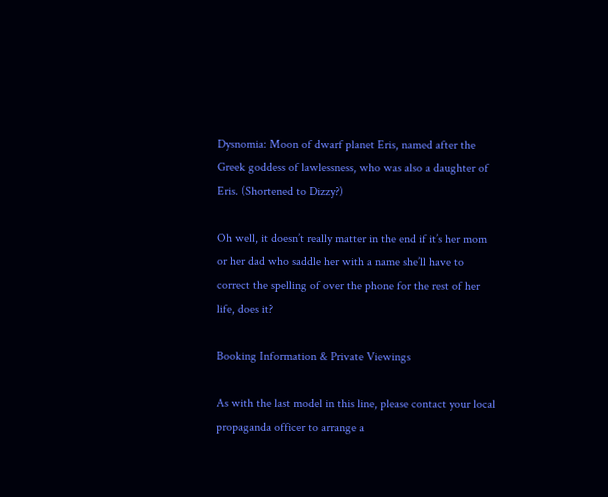Dysnomia: Moon of dwarf planet Eris, named after the Greek goddess of lawlessness, who was also a daughter of Eris. (Shortened to Dizzy?)

Oh well, it doesn’t really matter in the end if it’s her mom or her dad who saddle her with a name she’ll have to correct the spelling of over the phone for the rest of her life, does it?

Booking Information & Private Viewings

As with the last model in this line, please contact your local propaganda officer to arrange a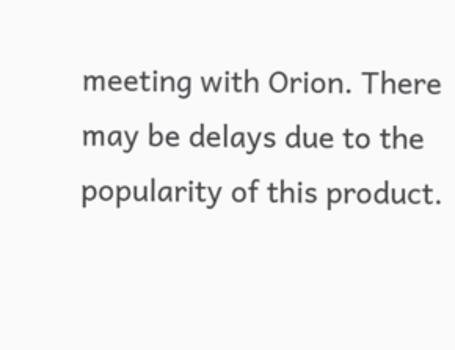meeting with Orion. There may be delays due to the popularity of this product.